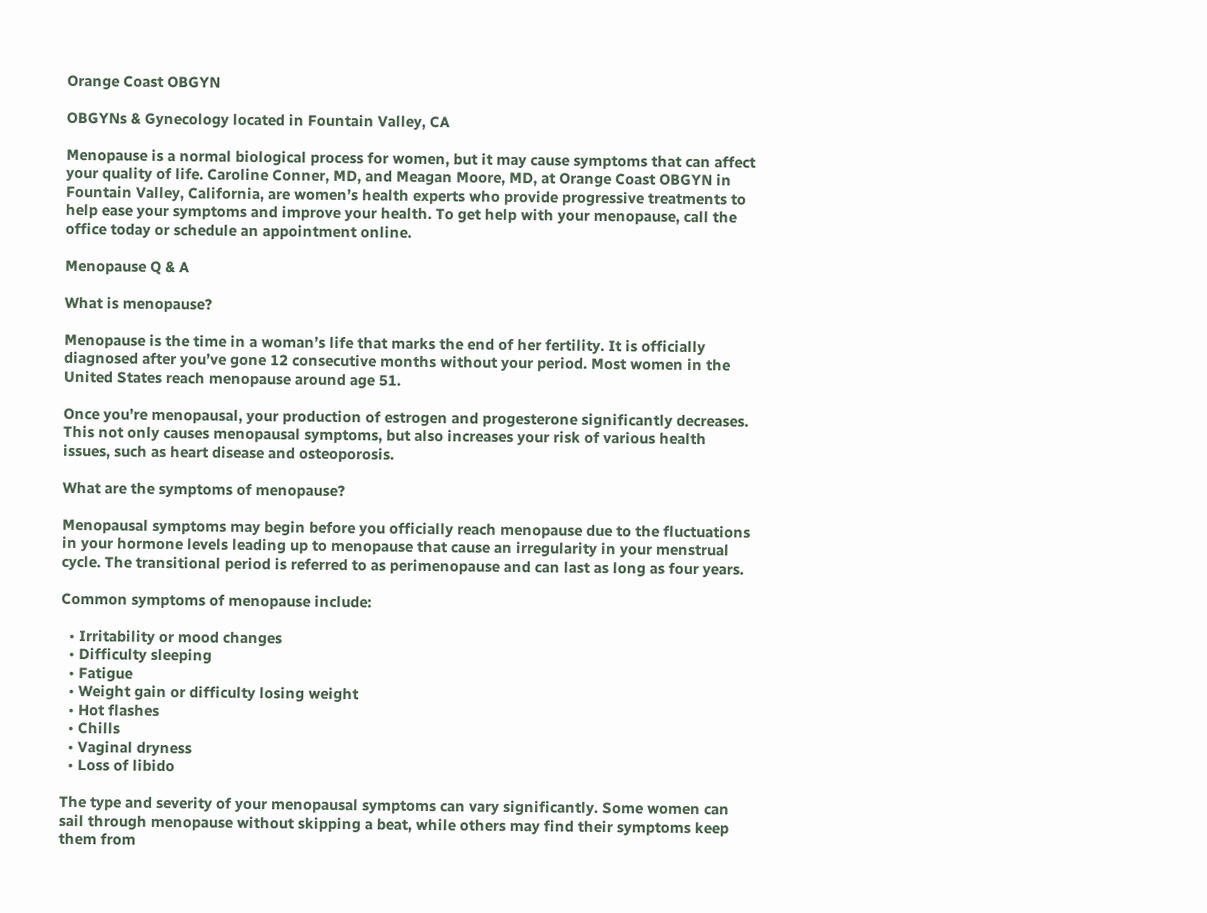Orange Coast OBGYN

OBGYNs & Gynecology located in Fountain Valley, CA

Menopause is a normal biological process for women, but it may cause symptoms that can affect your quality of life. Caroline Conner, MD, and Meagan Moore, MD, at Orange Coast OBGYN in Fountain Valley, California, are women’s health experts who provide progressive treatments to help ease your symptoms and improve your health. To get help with your menopause, call the office today or schedule an appointment online.

Menopause Q & A

What is menopause?

Menopause is the time in a woman’s life that marks the end of her fertility. It is officially diagnosed after you’ve gone 12 consecutive months without your period. Most women in the United States reach menopause around age 51.

Once you’re menopausal, your production of estrogen and progesterone significantly decreases. This not only causes menopausal symptoms, but also increases your risk of various health issues, such as heart disease and osteoporosis.

What are the symptoms of menopause?

Menopausal symptoms may begin before you officially reach menopause due to the fluctuations in your hormone levels leading up to menopause that cause an irregularity in your menstrual cycle. The transitional period is referred to as perimenopause and can last as long as four years.

Common symptoms of menopause include:

  • Irritability or mood changes
  • Difficulty sleeping
  • Fatigue
  • Weight gain or difficulty losing weight
  • Hot flashes
  • Chills
  • Vaginal dryness
  • Loss of libido

The type and severity of your menopausal symptoms can vary significantly. Some women can sail through menopause without skipping a beat, while others may find their symptoms keep them from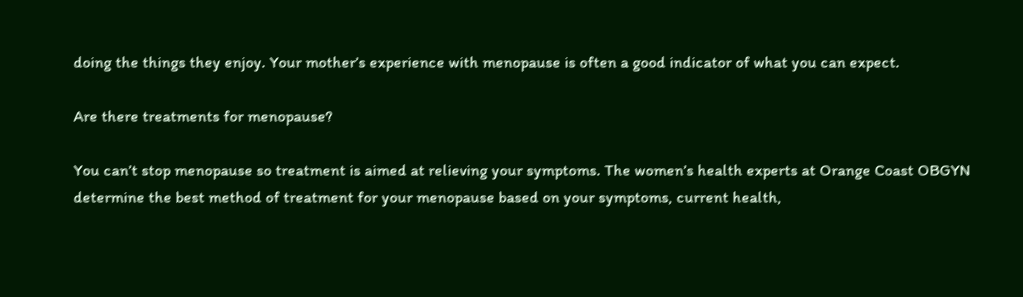doing the things they enjoy. Your mother’s experience with menopause is often a good indicator of what you can expect.

Are there treatments for menopause?

You can’t stop menopause so treatment is aimed at relieving your symptoms. The women’s health experts at Orange Coast OBGYN determine the best method of treatment for your menopause based on your symptoms, current health,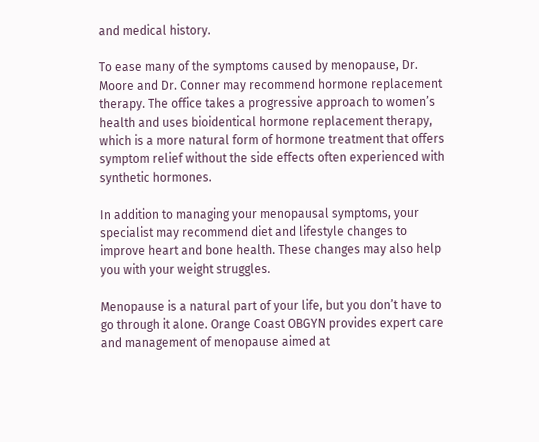and medical history.

To ease many of the symptoms caused by menopause, Dr. Moore and Dr. Conner may recommend hormone replacement therapy. The office takes a progressive approach to women’s health and uses bioidentical hormone replacement therapy, which is a more natural form of hormone treatment that offers symptom relief without the side effects often experienced with synthetic hormones.

In addition to managing your menopausal symptoms, your specialist may recommend diet and lifestyle changes to improve heart and bone health. These changes may also help you with your weight struggles.

Menopause is a natural part of your life, but you don’t have to go through it alone. Orange Coast OBGYN provides expert care and management of menopause aimed at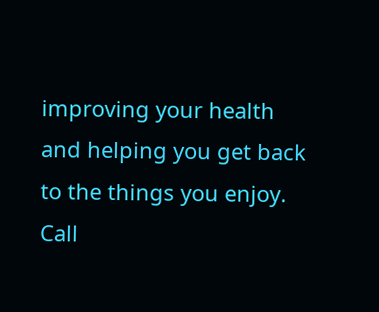improving your health and helping you get back to the things you enjoy. Call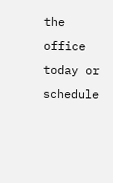the office today or schedule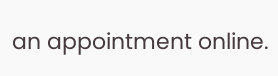an appointment online.